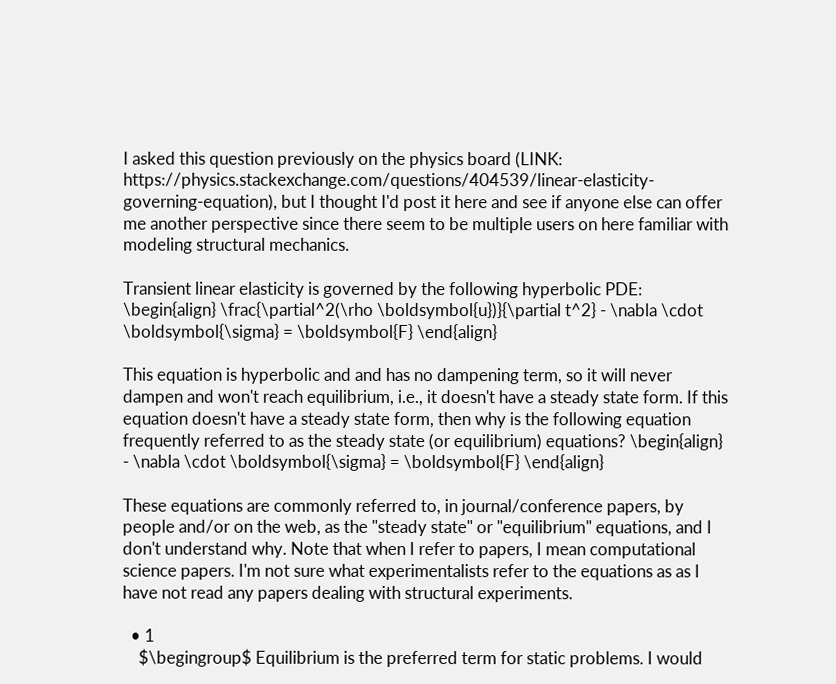I asked this question previously on the physics board (LINK: https://physics.stackexchange.com/questions/404539/linear-elasticity-governing-equation), but I thought I'd post it here and see if anyone else can offer me another perspective since there seem to be multiple users on here familiar with modeling structural mechanics.

Transient linear elasticity is governed by the following hyperbolic PDE: \begin{align} \frac{\partial^2(\rho \boldsymbol{u})}{\partial t^2} - \nabla \cdot \boldsymbol{\sigma} = \boldsymbol{F} \end{align}

This equation is hyperbolic and and has no dampening term, so it will never dampen and won't reach equilibrium, i.e., it doesn't have a steady state form. If this equation doesn't have a steady state form, then why is the following equation frequently referred to as the steady state (or equilibrium) equations? \begin{align} - \nabla \cdot \boldsymbol{\sigma} = \boldsymbol{F} \end{align}

These equations are commonly referred to, in journal/conference papers, by people and/or on the web, as the "steady state" or "equilibrium" equations, and I don't understand why. Note that when I refer to papers, I mean computational science papers. I'm not sure what experimentalists refer to the equations as as I have not read any papers dealing with structural experiments.

  • 1
    $\begingroup$ Equilibrium is the preferred term for static problems. I would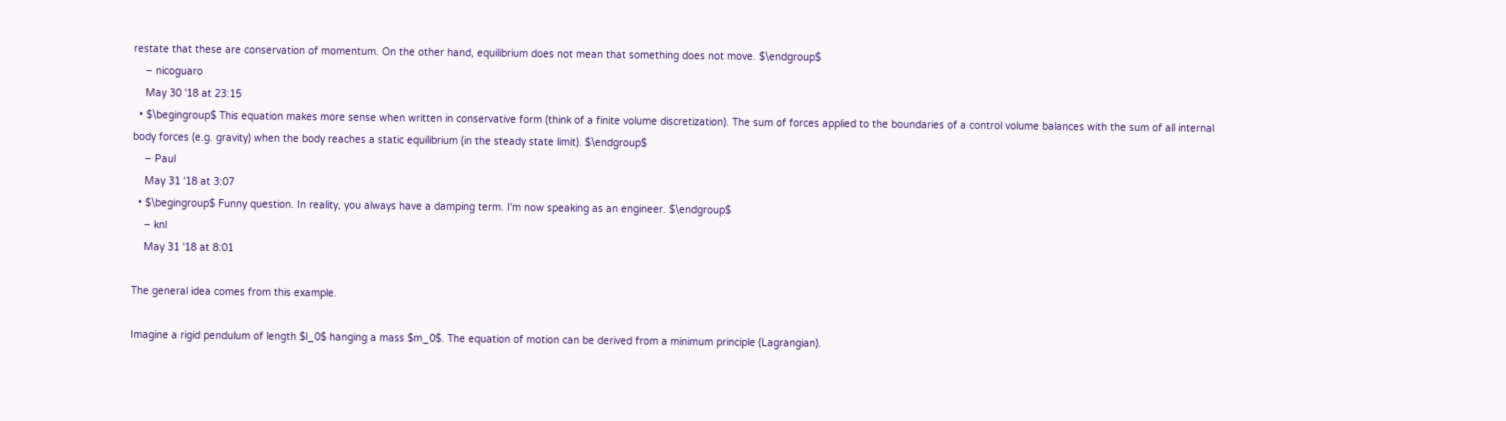restate that these are conservation of momentum. On the other hand, equilibrium does not mean that something does not move. $\endgroup$
    – nicoguaro
    May 30 '18 at 23:15
  • $\begingroup$ This equation makes more sense when written in conservative form (think of a finite volume discretization). The sum of forces applied to the boundaries of a control volume balances with the sum of all internal body forces (e.g. gravity) when the body reaches a static equilibrium (in the steady state limit). $\endgroup$
    – Paul
    May 31 '18 at 3:07
  • $\begingroup$ Funny question. In reality, you always have a damping term. I'm now speaking as an engineer. $\endgroup$
    – knl
    May 31 '18 at 8:01

The general idea comes from this example.

Imagine a rigid pendulum of length $l_0$ hanging a mass $m_0$. The equation of motion can be derived from a minimum principle (Lagrangian).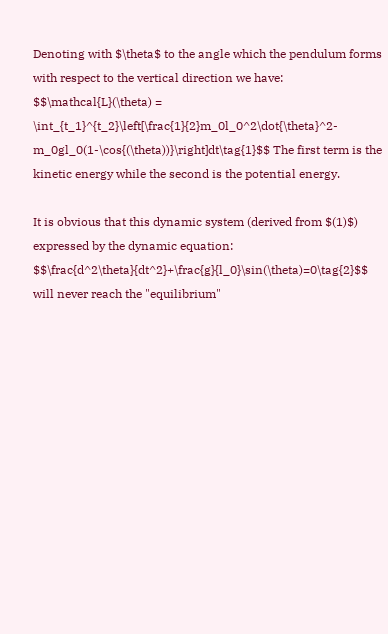Denoting with $\theta$ to the angle which the pendulum forms with respect to the vertical direction we have: $$\mathcal{L}(\theta) = \int_{t_1}^{t_2}\left[\frac{1}{2}m_0l_0^2\dot{\theta}^2-m_0gl_0(1-\cos{(\theta))}\right]dt\tag{1}$$ The first term is the kinetic energy while the second is the potential energy.

It is obvious that this dynamic system (derived from $(1)$) expressed by the dynamic equation: $$\frac{d^2\theta}{dt^2}+\frac{g}{l_0}\sin(\theta)=0\tag{2}$$ will never reach the "equilibrium"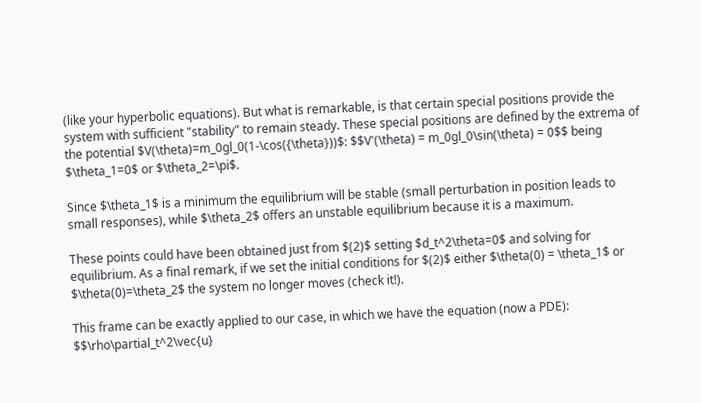(like your hyperbolic equations). But what is remarkable, is that certain special positions provide the system with sufficient "stability" to remain steady. These special positions are defined by the extrema of the potential $V(\theta)=m_0gl_0(1-\cos({\theta}))$: $$V'(\theta) = m_0gl_0\sin(\theta) = 0$$ being $\theta_1=0$ or $\theta_2=\pi$.

Since $\theta_1$ is a minimum the equilibrium will be stable (small perturbation in position leads to small responses), while $\theta_2$ offers an unstable equilibrium because it is a maximum.

These points could have been obtained just from $(2)$ setting $d_t^2\theta=0$ and solving for equilibrium. As a final remark, if we set the initial conditions for $(2)$ either $\theta(0) = \theta_1$ or $\theta(0)=\theta_2$ the system no longer moves (check it!).

This frame can be exactly applied to our case, in which we have the equation (now a PDE): $$\rho\partial_t^2\vec{u}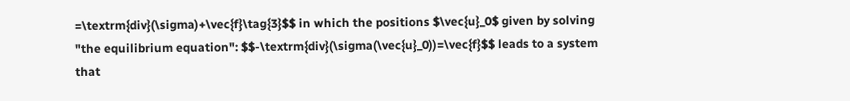=\textrm{div}(\sigma)+\vec{f}\tag{3}$$ in which the positions $\vec{u}_0$ given by solving "the equilibrium equation": $$-\textrm{div}(\sigma(\vec{u}_0))=\vec{f}$$ leads to a system that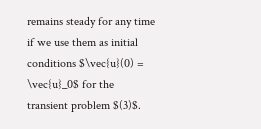remains steady for any time if we use them as initial conditions $\vec{u}(0) = \vec{u}_0$ for the transient problem $(3)$.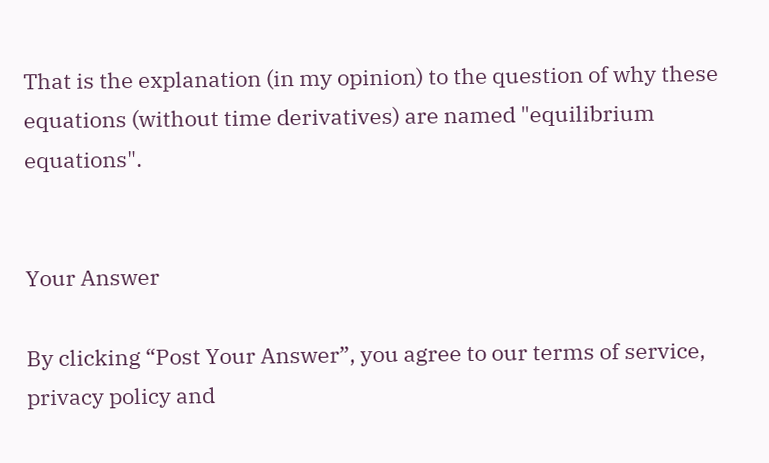That is the explanation (in my opinion) to the question of why these equations (without time derivatives) are named "equilibrium equations".


Your Answer

By clicking “Post Your Answer”, you agree to our terms of service, privacy policy and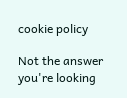cookie policy

Not the answer you're looking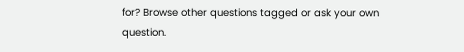for? Browse other questions tagged or ask your own question.